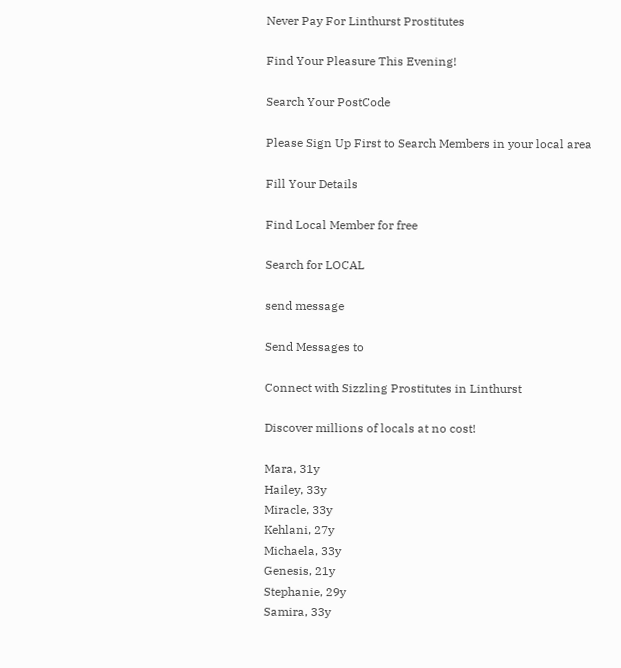Never Pay For Linthurst Prostitutes

Find Your Pleasure This Evening!

Search Your PostCode

Please Sign Up First to Search Members in your local area

Fill Your Details

Find Local Member for free

Search for LOCAL

send message

Send Messages to

Connect with Sizzling Prostitutes in Linthurst

Discover millions of locals at no cost!

Mara, 31y
Hailey, 33y
Miracle, 33y
Kehlani, 27y
Michaela, 33y
Genesis, 21y
Stephanie, 29y
Samira, 33y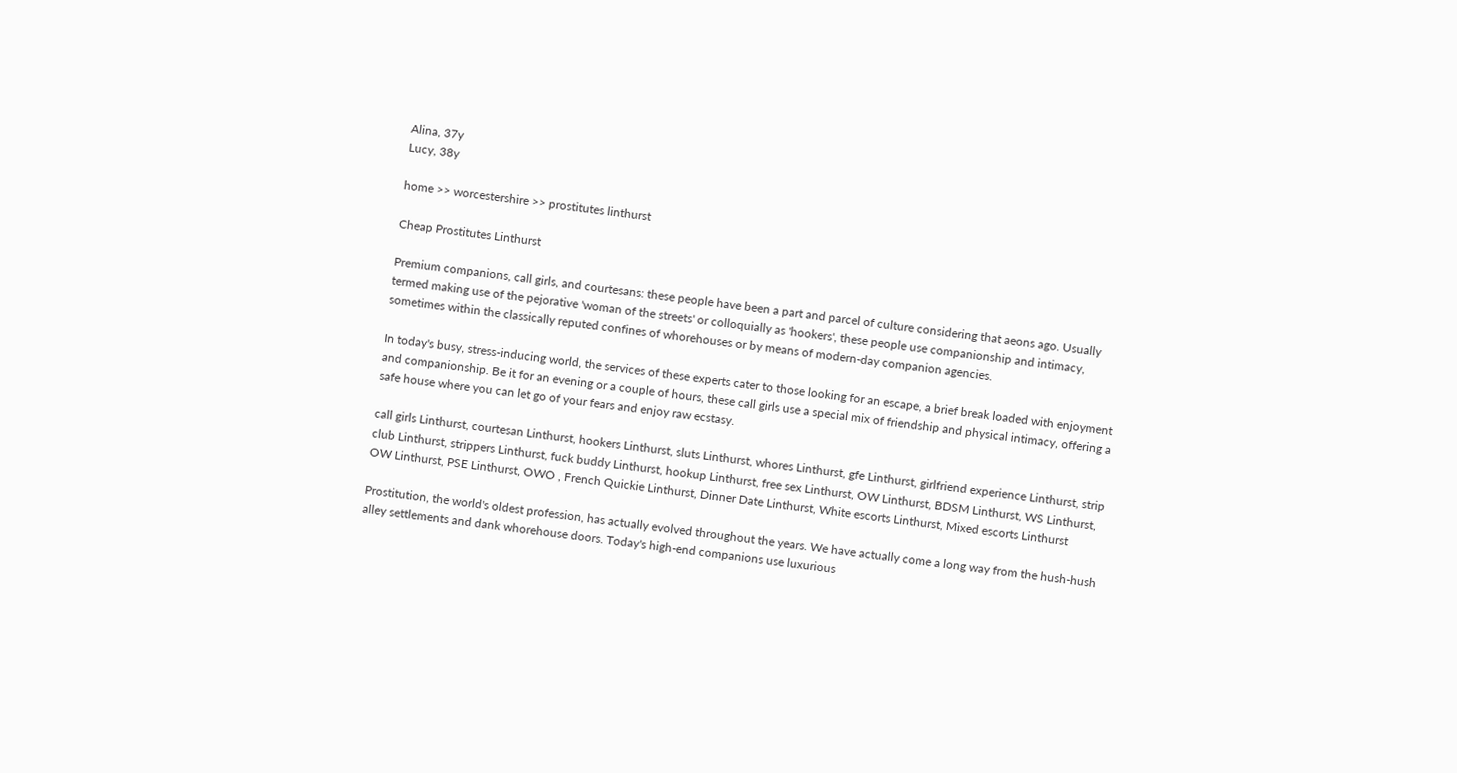Alina, 37y
Lucy, 38y

home >> worcestershire >> prostitutes linthurst

Cheap Prostitutes Linthurst

Premium companions, call girls, and courtesans: these people have been a part and parcel of culture considering that aeons ago. Usually termed making use of the pejorative 'woman of the streets' or colloquially as 'hookers', these people use companionship and intimacy, sometimes within the classically reputed confines of whorehouses or by means of modern-day companion agencies.

In today's busy, stress-inducing world, the services of these experts cater to those looking for an escape, a brief break loaded with enjoyment and companionship. Be it for an evening or a couple of hours, these call girls use a special mix of friendship and physical intimacy, offering a safe house where you can let go of your fears and enjoy raw ecstasy.

call girls Linthurst, courtesan Linthurst, hookers Linthurst, sluts Linthurst, whores Linthurst, gfe Linthurst, girlfriend experience Linthurst, strip club Linthurst, strippers Linthurst, fuck buddy Linthurst, hookup Linthurst, free sex Linthurst, OW Linthurst, BDSM Linthurst, WS Linthurst, OW Linthurst, PSE Linthurst, OWO , French Quickie Linthurst, Dinner Date Linthurst, White escorts Linthurst, Mixed escorts Linthurst

Prostitution, the world's oldest profession, has actually evolved throughout the years. We have actually come a long way from the hush-hush alley settlements and dank whorehouse doors. Today's high-end companions use luxurious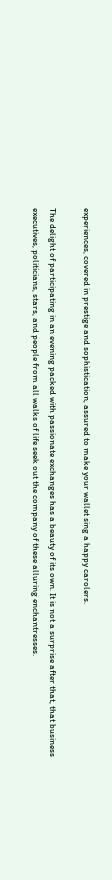experiences, covered in prestige and sophistication, assured to make your wallet sing a happy carolers.

The delight of participating in an evening packed with passionate exchanges has a beauty of its own. It is not a surprise after that, that business executives, politicians, stars, and people from all walks of life seek out the company of these alluring enchantresses.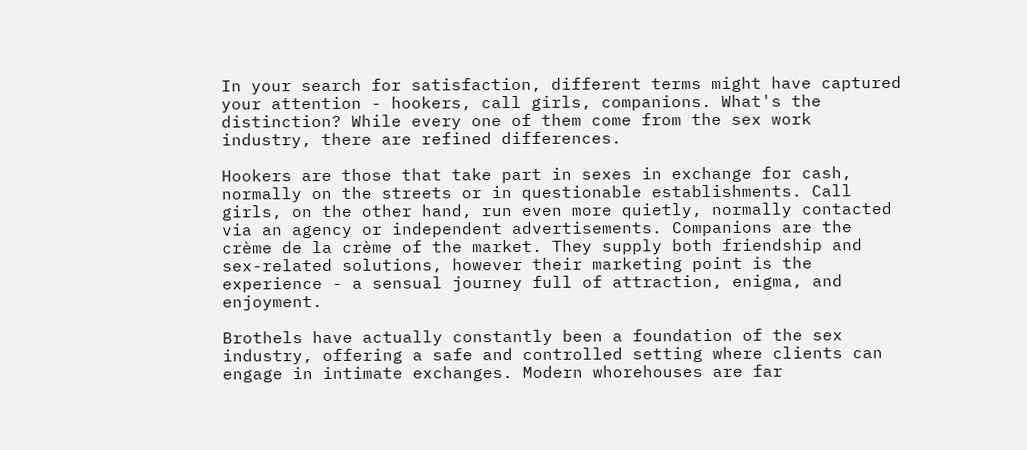In your search for satisfaction, different terms might have captured your attention - hookers, call girls, companions. What's the distinction? While every one of them come from the sex work industry, there are refined differences.

Hookers are those that take part in sexes in exchange for cash, normally on the streets or in questionable establishments. Call girls, on the other hand, run even more quietly, normally contacted via an agency or independent advertisements. Companions are the crème de la crème of the market. They supply both friendship and sex-related solutions, however their marketing point is the experience - a sensual journey full of attraction, enigma, and enjoyment.

Brothels have actually constantly been a foundation of the sex industry, offering a safe and controlled setting where clients can engage in intimate exchanges. Modern whorehouses are far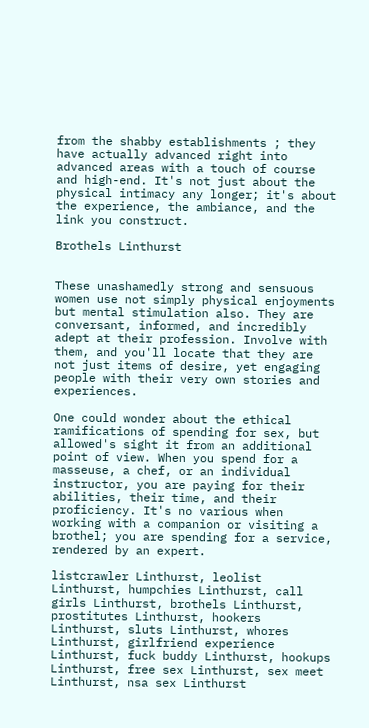from the shabby establishments ; they have actually advanced right into advanced areas with a touch of course and high-end. It's not just about the physical intimacy any longer; it's about the experience, the ambiance, and the link you construct.

Brothels Linthurst


These unashamedly strong and sensuous women use not simply physical enjoyments but mental stimulation also. They are conversant, informed, and incredibly adept at their profession. Involve with them, and you'll locate that they are not just items of desire, yet engaging people with their very own stories and experiences.

One could wonder about the ethical ramifications of spending for sex, but allowed's sight it from an additional point of view. When you spend for a masseuse, a chef, or an individual instructor, you are paying for their abilities, their time, and their proficiency. It's no various when working with a companion or visiting a brothel; you are spending for a service, rendered by an expert.

listcrawler Linthurst, leolist Linthurst, humpchies Linthurst, call girls Linthurst, brothels Linthurst, prostitutes Linthurst, hookers Linthurst, sluts Linthurst, whores Linthurst, girlfriend experience Linthurst, fuck buddy Linthurst, hookups Linthurst, free sex Linthurst, sex meet Linthurst, nsa sex Linthurst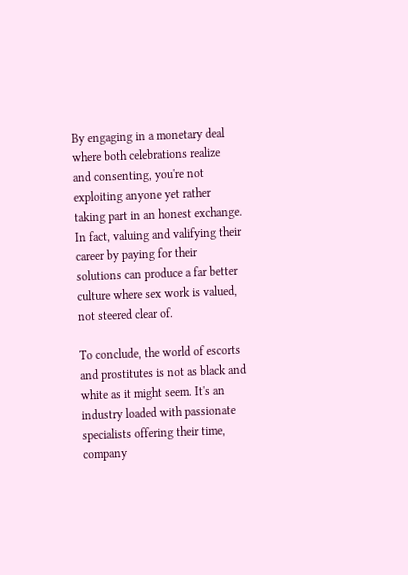By engaging in a monetary deal where both celebrations realize and consenting, you're not exploiting anyone yet rather taking part in an honest exchange. In fact, valuing and valifying their career by paying for their solutions can produce a far better culture where sex work is valued, not steered clear of.

To conclude, the world of escorts and prostitutes is not as black and white as it might seem. It's an industry loaded with passionate specialists offering their time, company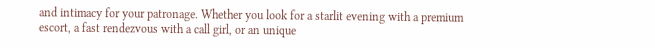and intimacy for your patronage. Whether you look for a starlit evening with a premium escort, a fast rendezvous with a call girl, or an unique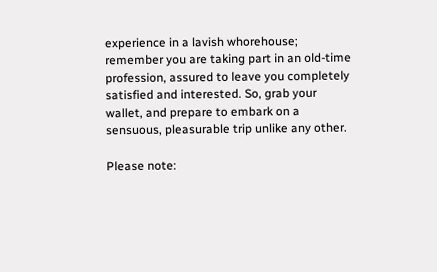experience in a lavish whorehouse; remember you are taking part in an old-time profession, assured to leave you completely satisfied and interested. So, grab your wallet, and prepare to embark on a sensuous, pleasurable trip unlike any other.

Please note: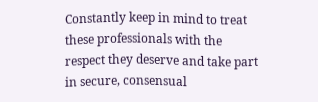Constantly keep in mind to treat these professionals with the respect they deserve and take part in secure, consensual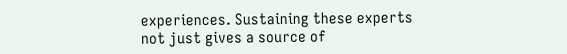experiences. Sustaining these experts not just gives a source of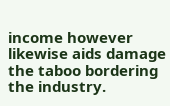income however likewise aids damage the taboo bordering the industry.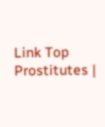Link Top Prostitutes |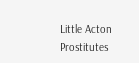Little Acton Prostitutes